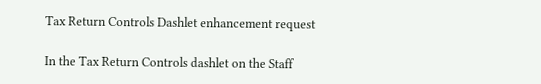Tax Return Controls Dashlet enhancement request

In the Tax Return Controls dashlet on the Staff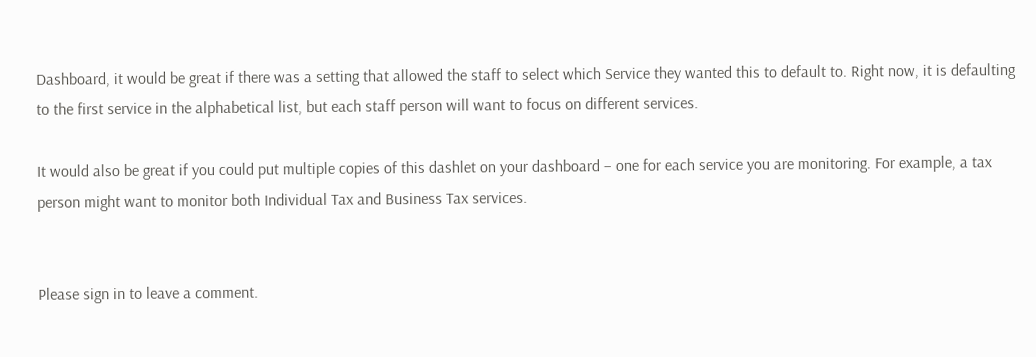Dashboard, it would be great if there was a setting that allowed the staff to select which Service they wanted this to default to. Right now, it is defaulting to the first service in the alphabetical list, but each staff person will want to focus on different services.

It would also be great if you could put multiple copies of this dashlet on your dashboard – one for each service you are monitoring. For example, a tax person might want to monitor both Individual Tax and Business Tax services.


Please sign in to leave a comment.